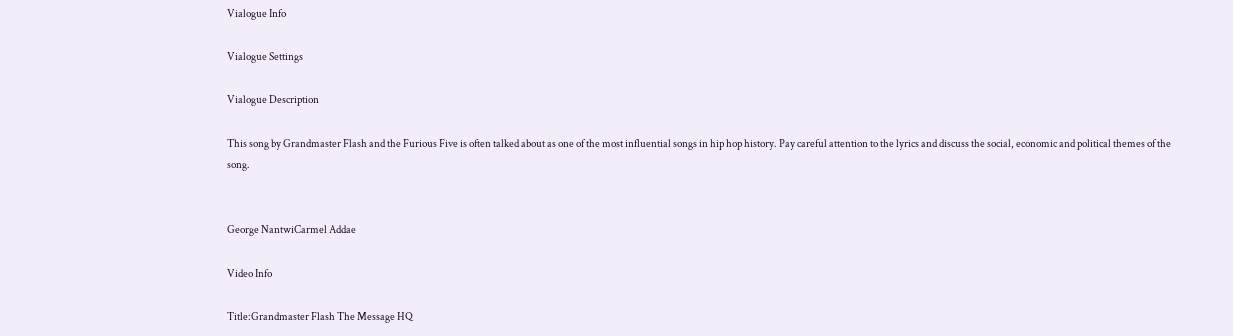Vialogue Info

Vialogue Settings

Vialogue Description

This song by Grandmaster Flash and the Furious Five is often talked about as one of the most influential songs in hip hop history. Pay careful attention to the lyrics and discuss the social, economic and political themes of the song.


George NantwiCarmel Addae

Video Info

Title:Grandmaster Flash The Message HQ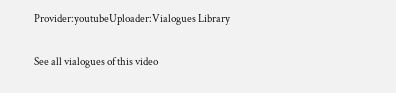Provider:youtubeUploader:Vialogues Library

See all vialogues of this video